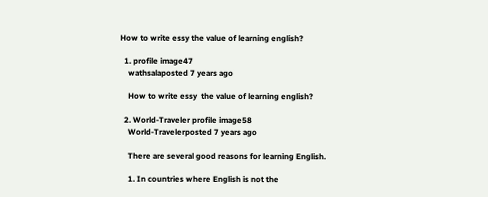How to write essy the value of learning english?

  1. profile image47
    wathsalaposted 7 years ago

    How to write essy  the value of learning english?

  2. World-Traveler profile image58
    World-Travelerposted 7 years ago

    There are several good reasons for learning English.

    1. In countries where English is not the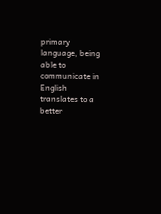primary language, being able to communicate in English translates to a better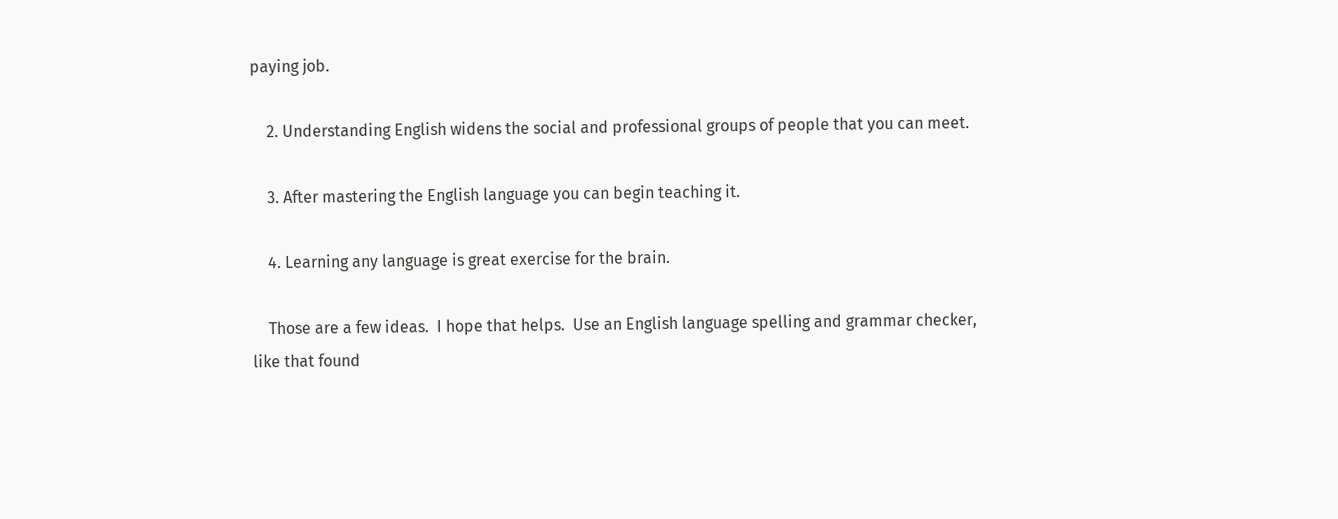paying job.

    2. Understanding English widens the social and professional groups of people that you can meet.

    3. After mastering the English language you can begin teaching it.

    4. Learning any language is great exercise for the brain.

    Those are a few ideas.  I hope that helps.  Use an English language spelling and grammar checker, like that found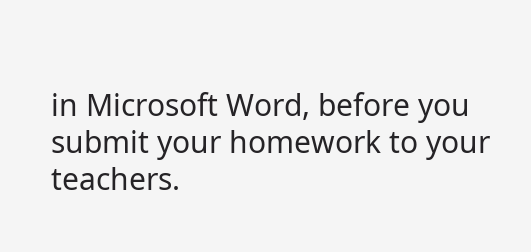in Microsoft Word, before you submit your homework to your teachers.